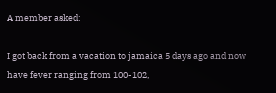A member asked:

I got back from a vacation to jamaica 5 days ago and now have fever ranging from 100-102,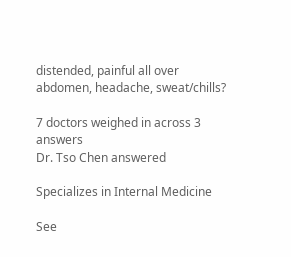distended, painful all over abdomen, headache, sweat/chills?

7 doctors weighed in across 3 answers
Dr. Tso Chen answered

Specializes in Internal Medicine

See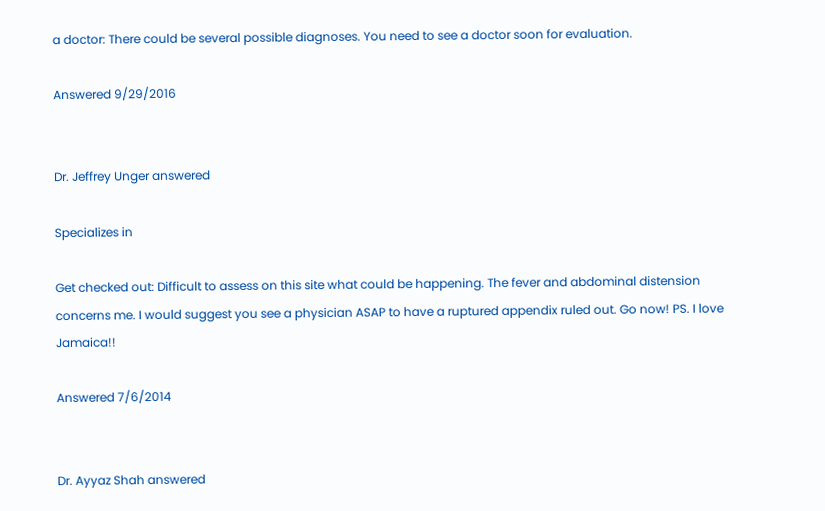a doctor: There could be several possible diagnoses. You need to see a doctor soon for evaluation.

Answered 9/29/2016


Dr. Jeffrey Unger answered

Specializes in

Get checked out: Difficult to assess on this site what could be happening. The fever and abdominal distension concerns me. I would suggest you see a physician ASAP to have a ruptured appendix ruled out. Go now! PS. I love Jamaica!!

Answered 7/6/2014


Dr. Ayyaz Shah answered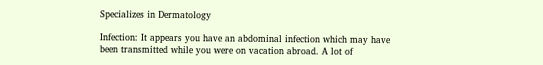Specializes in Dermatology

Infection: It appears you have an abdominal infection which may have been transmitted while you were on vacation abroad. A lot of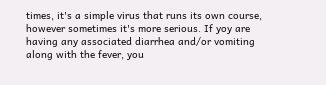times, it's a simple virus that runs its own course, however sometimes it's more serious. If yoy are having any associated diarrhea and/or vomiting along with the fever, you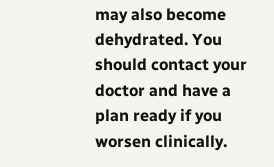may also become dehydrated. You should contact your doctor and have a plan ready if you worsen clinically.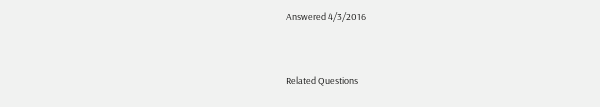Answered 4/3/2016



Related Questions